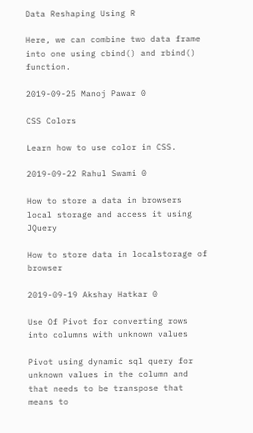Data Reshaping Using R

Here, we can combine two data frame into one using cbind() and rbind() function.

2019-09-25 Manoj Pawar 0

CSS Colors

Learn how to use color in CSS.

2019-09-22 Rahul Swami 0

How to store a data in browsers local storage and access it using JQuery

How to store data in localstorage of browser

2019-09-19 Akshay Hatkar 0

Use Of Pivot for converting rows into columns with unknown values

Pivot using dynamic sql query for unknown values in the column and that needs to be transpose that means to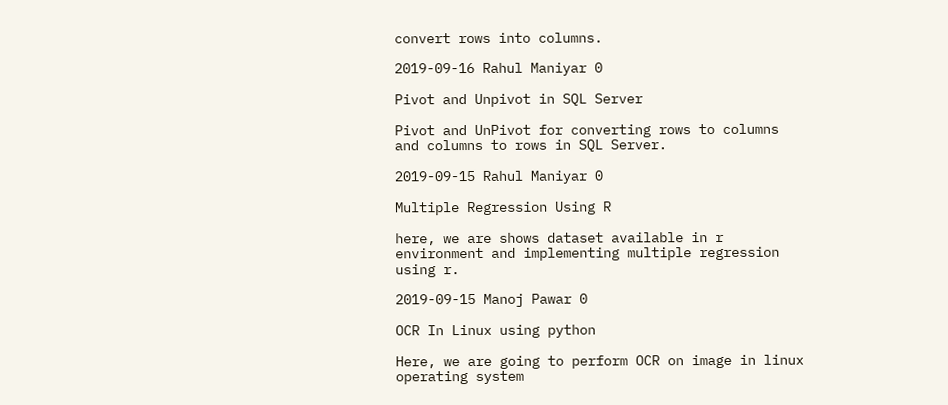convert rows into columns.

2019-09-16 Rahul Maniyar 0

Pivot and Unpivot in SQL Server

Pivot and UnPivot for converting rows to columns and columns to rows in SQL Server.

2019-09-15 Rahul Maniyar 0

Multiple Regression Using R

here, we are shows dataset available in r environment and implementing multiple regression using r.

2019-09-15 Manoj Pawar 0

OCR In Linux using python

Here, we are going to perform OCR on image in linux operating system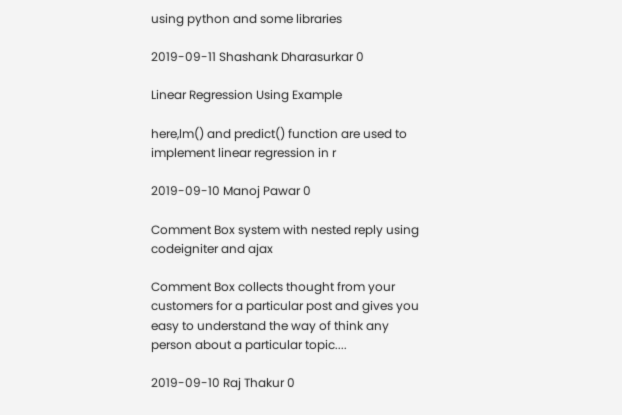using python and some libraries

2019-09-11 Shashank Dharasurkar 0

Linear Regression Using Example

here,lm() and predict() function are used to implement linear regression in r

2019-09-10 Manoj Pawar 0

Comment Box system with nested reply using codeigniter and ajax

Comment Box collects thought from your customers for a particular post and gives you easy to understand the way of think any person about a particular topic....

2019-09-10 Raj Thakur 0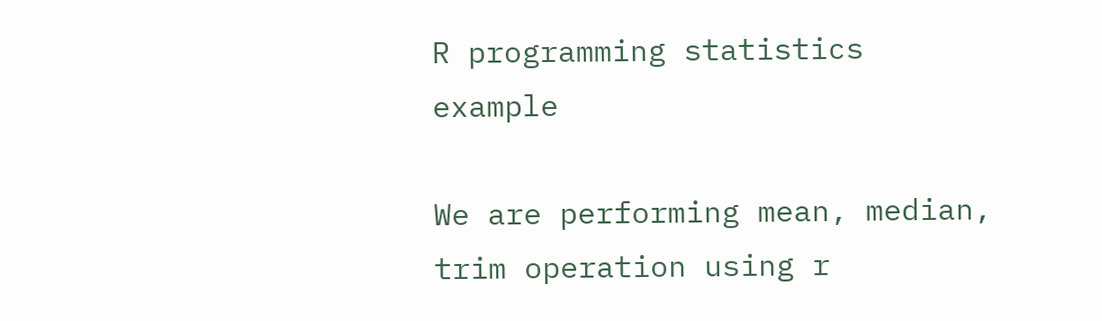R programming statistics example

We are performing mean, median, trim operation using r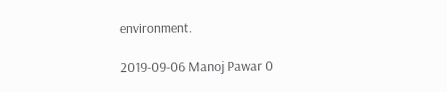environment.

2019-09-06 Manoj Pawar 0